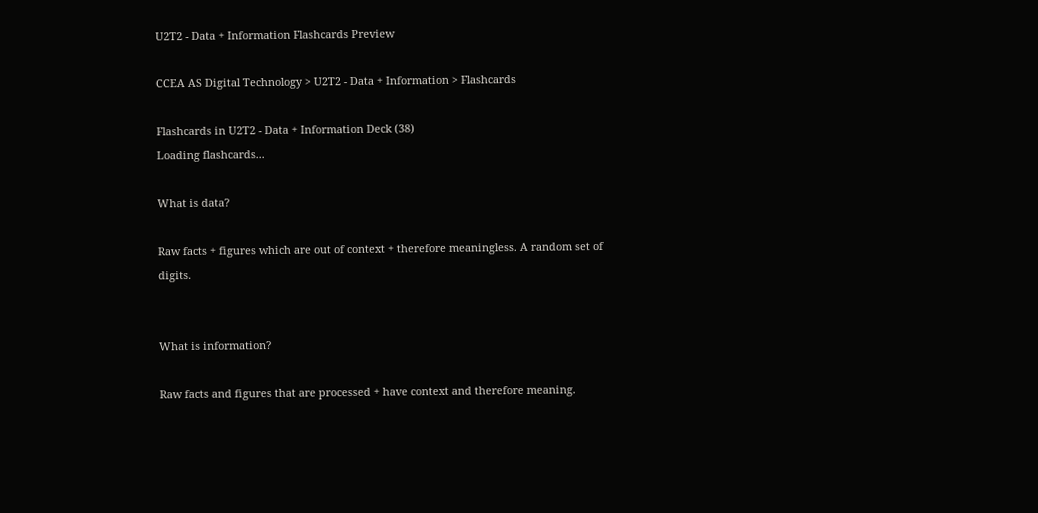U2T2 - Data + Information Flashcards Preview

CCEA AS Digital Technology > U2T2 - Data + Information > Flashcards

Flashcards in U2T2 - Data + Information Deck (38)
Loading flashcards...

What is data?

Raw facts + figures which are out of context + therefore meaningless. A random set of digits.


What is information?

Raw facts and figures that are processed + have context and therefore meaning.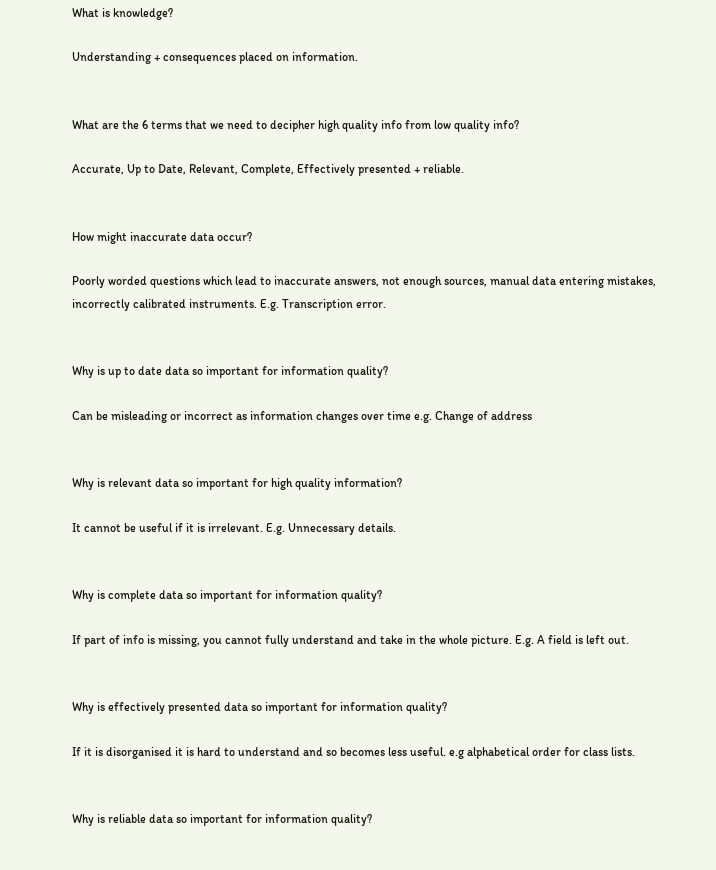What is knowledge?

Understanding + consequences placed on information.


What are the 6 terms that we need to decipher high quality info from low quality info?

Accurate, Up to Date, Relevant, Complete, Effectively presented + reliable.


How might inaccurate data occur?

Poorly worded questions which lead to inaccurate answers, not enough sources, manual data entering mistakes, incorrectly calibrated instruments. E.g. Transcription error.


Why is up to date data so important for information quality?

Can be misleading or incorrect as information changes over time e.g. Change of address


Why is relevant data so important for high quality information?

It cannot be useful if it is irrelevant. E.g. Unnecessary details.


Why is complete data so important for information quality?

If part of info is missing, you cannot fully understand and take in the whole picture. E.g. A field is left out.


Why is effectively presented data so important for information quality?

If it is disorganised it is hard to understand and so becomes less useful. e.g alphabetical order for class lists.


Why is reliable data so important for information quality?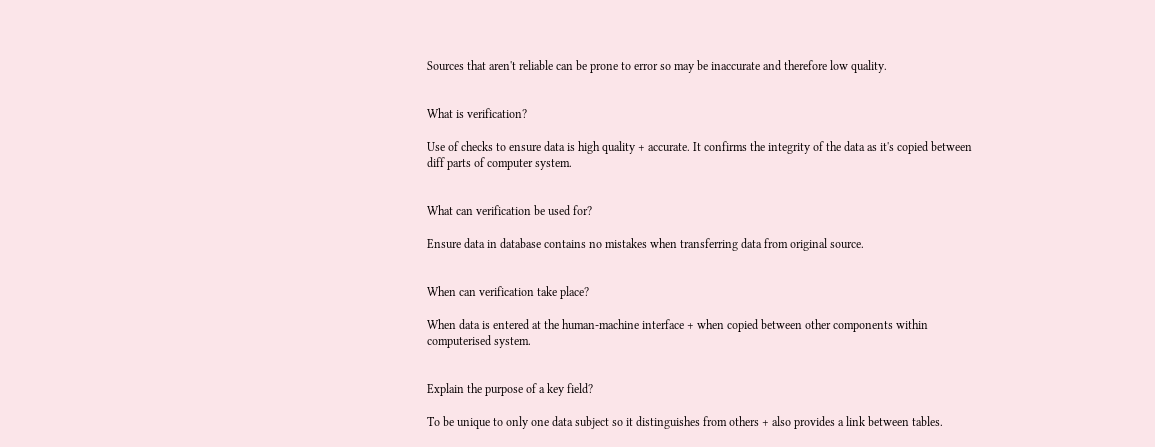Sources that aren't reliable can be prone to error so may be inaccurate and therefore low quality.


What is verification?

Use of checks to ensure data is high quality + accurate. It confirms the integrity of the data as it's copied between diff parts of computer system.


What can verification be used for?

Ensure data in database contains no mistakes when transferring data from original source.


When can verification take place?

When data is entered at the human-machine interface + when copied between other components within computerised system.


Explain the purpose of a key field?

To be unique to only one data subject so it distinguishes from others + also provides a link between tables.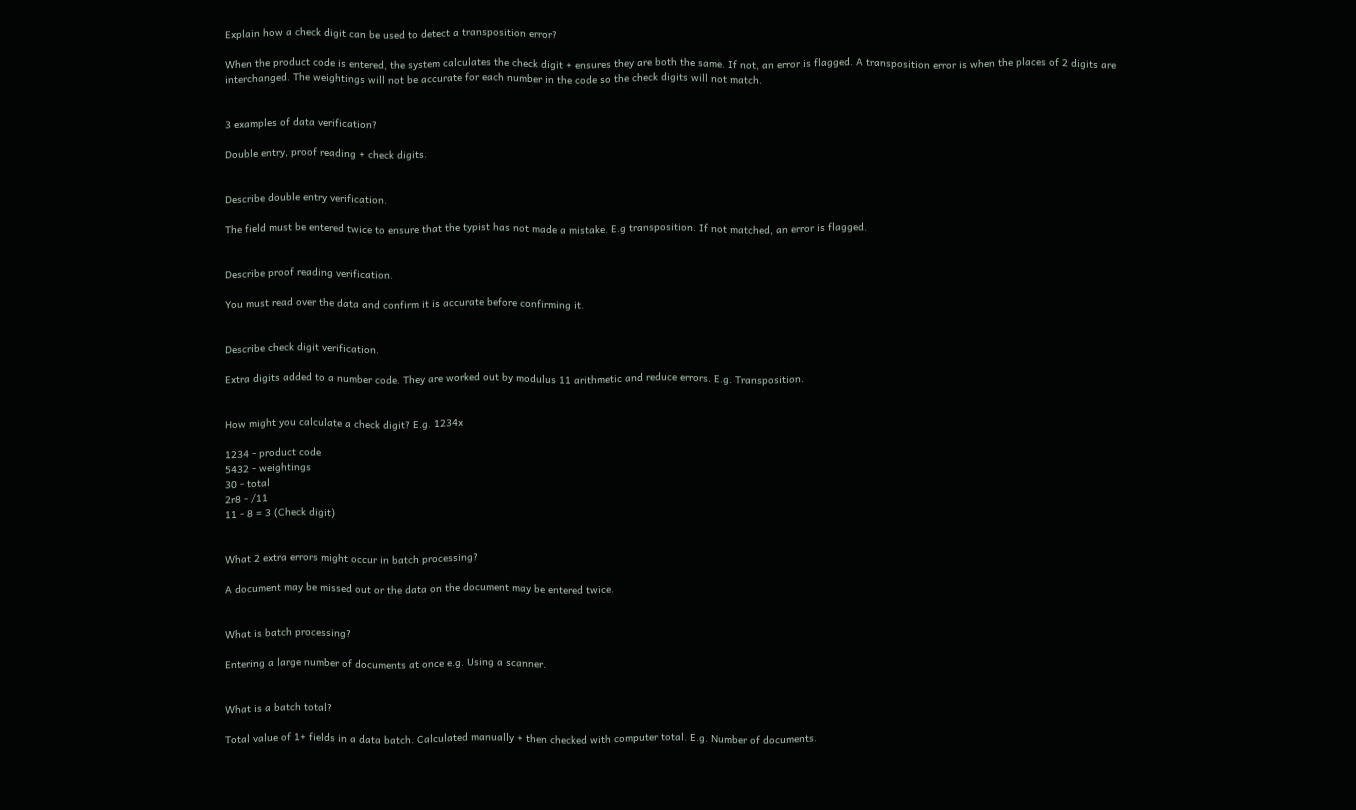Explain how a check digit can be used to detect a transposition error?

When the product code is entered, the system calculates the check digit + ensures they are both the same. If not, an error is flagged. A transposition error is when the places of 2 digits are interchanged. The weightings will not be accurate for each number in the code so the check digits will not match.


3 examples of data verification?

Double entry, proof reading + check digits.


Describe double entry verification.

The field must be entered twice to ensure that the typist has not made a mistake. E.g transposition. If not matched, an error is flagged.


Describe proof reading verification.

You must read over the data and confirm it is accurate before confirming it.


Describe check digit verification.

Extra digits added to a number code. They are worked out by modulus 11 arithmetic and reduce errors. E.g. Transposition.


How might you calculate a check digit? E.g. 1234x

1234 - product code
5432 - weightings
30 - total
2r8 - /11
11 - 8 = 3 (Check digit)


What 2 extra errors might occur in batch processing?

A document may be missed out or the data on the document may be entered twice.


What is batch processing?

Entering a large number of documents at once e.g. Using a scanner.


What is a batch total?

Total value of 1+ fields in a data batch. Calculated manually + then checked with computer total. E.g. Number of documents.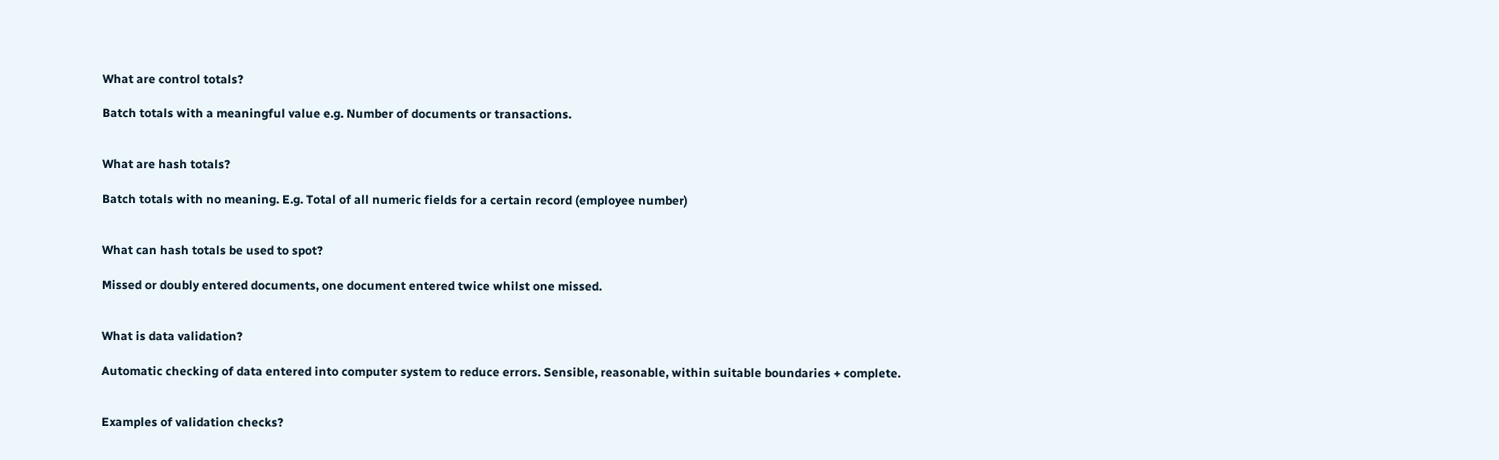What are control totals?

Batch totals with a meaningful value e.g. Number of documents or transactions.


What are hash totals?

Batch totals with no meaning. E.g. Total of all numeric fields for a certain record (employee number)


What can hash totals be used to spot?

Missed or doubly entered documents, one document entered twice whilst one missed.


What is data validation?

Automatic checking of data entered into computer system to reduce errors. Sensible, reasonable, within suitable boundaries + complete.


Examples of validation checks?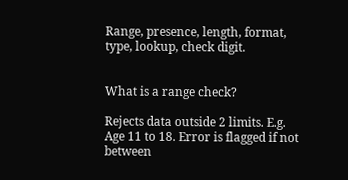Range, presence, length, format, type, lookup, check digit.


What is a range check?

Rejects data outside 2 limits. E.g. Age 11 to 18. Error is flagged if not between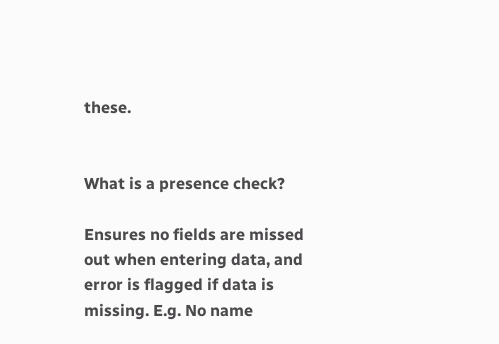these.


What is a presence check?

Ensures no fields are missed out when entering data, and error is flagged if data is missing. E.g. No name